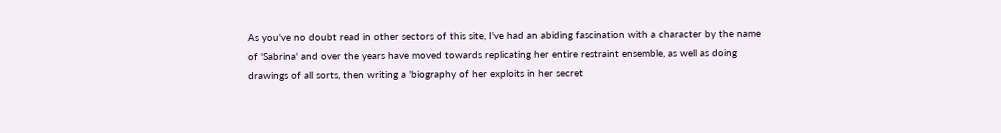As you've no doubt read in other sectors of this site, I've had an abiding fascination with a character by the name of 'Sabrina' and over the years have moved towards replicating her entire restraint ensemble, as well as doing drawings of all sorts, then writing a 'biography of her exploits in her secret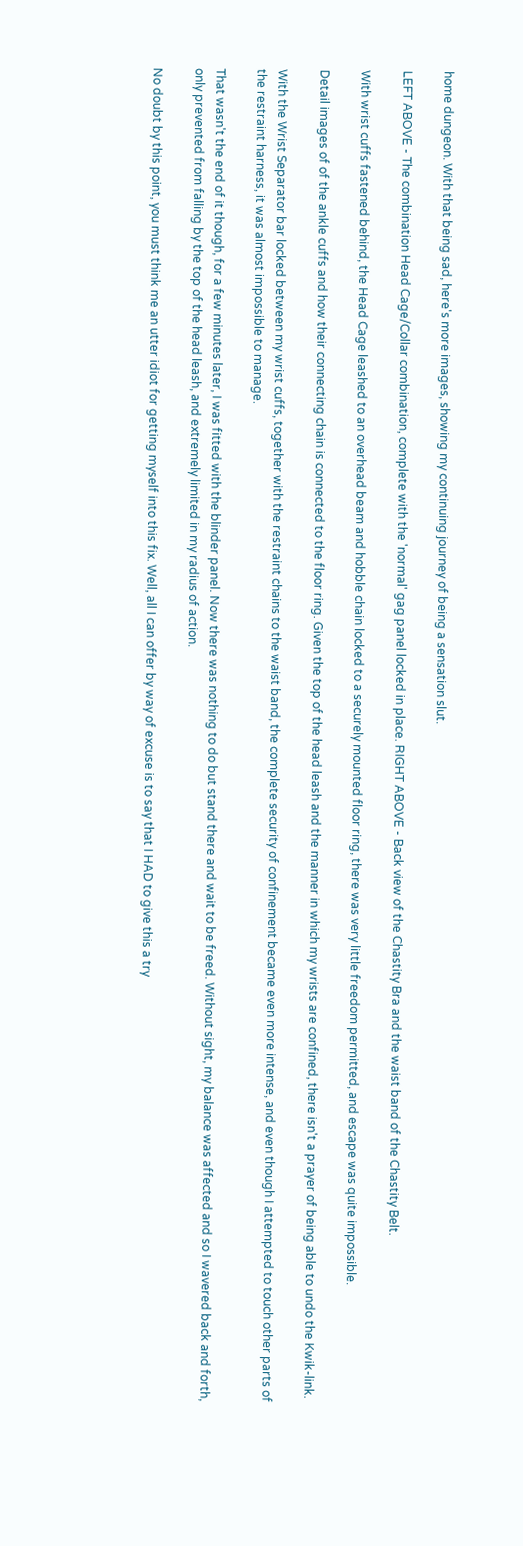home dungeon. With that being sad, here's more images, showing my continuing journey of being a sensation slut.

LEFT ABOVE - The combination Head Cage/Collar combination, complete with the 'normal' gag panel locked in place. RIGHT ABOVE - Back view of the Chastity Bra and the waist band of the Chastity Belt.

With wrist cuffs fastened behind, the Head Cage leashed to an overhead beam and hobble chain locked to a securely mounted floor ring, there was very little freedom permitted, and escape was quite impossible.

Detail images of of the ankle cuffs and how their connecting chain is connected to the floor ring. Given the top of the head leash and the manner in which my wrists are confined, there isn't a prayer of being able to undo the Kwik-link.

With the Wrist Separator bar locked between my wrist cuffs, together with the restraint chains to the waist band, the complete security of confinement became even more intense, and even though I attempted to touch other parts of the restraint harness, it was almost impossible to manage.

That wasn't the end of it though, for a few minutes later, I was fitted with the blinder panel. Now there was nothing to do but stand there and wait to be freed. Without sight, my balance was affected and so I wavered back and forth, only prevented from falling by the top of the head leash, and extremely limited in my radius of action.

No doubt by this point, you must think me an utter idiot for getting myself into this fix. Well, all I can offer by way of excuse is to say that I HAD to give this a try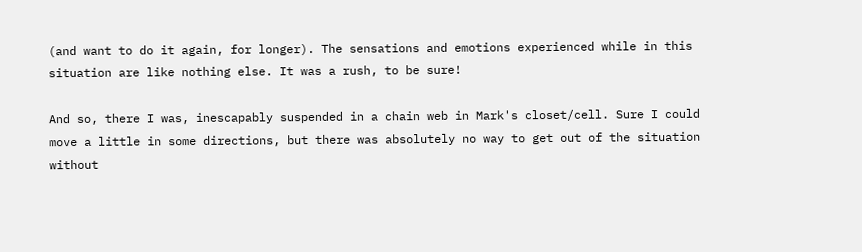(and want to do it again, for longer). The sensations and emotions experienced while in this situation are like nothing else. It was a rush, to be sure!

And so, there I was, inescapably suspended in a chain web in Mark's closet/cell. Sure I could move a little in some directions, but there was absolutely no way to get out of the situation without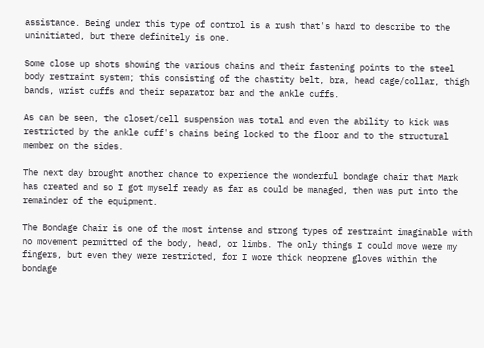assistance. Being under this type of control is a rush that's hard to describe to the uninitiated, but there definitely is one.

Some close up shots showing the various chains and their fastening points to the steel body restraint system; this consisting of the chastity belt, bra, head cage/collar, thigh bands, wrist cuffs and their separator bar and the ankle cuffs.

As can be seen, the closet/cell suspension was total and even the ability to kick was restricted by the ankle cuff's chains being locked to the floor and to the structural member on the sides.

The next day brought another chance to experience the wonderful bondage chair that Mark has created and so I got myself ready as far as could be managed, then was put into the remainder of the equipment.

The Bondage Chair is one of the most intense and strong types of restraint imaginable with no movement permitted of the body, head, or limbs. The only things I could move were my fingers, but even they were restricted, for I wore thick neoprene gloves within the bondage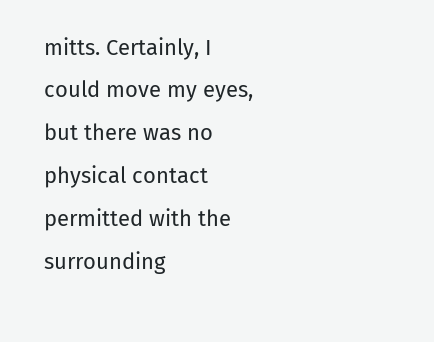mitts. Certainly, I could move my eyes, but there was no physical contact permitted with the surrounding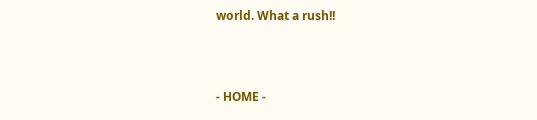world. What a rush!!



- HOME -